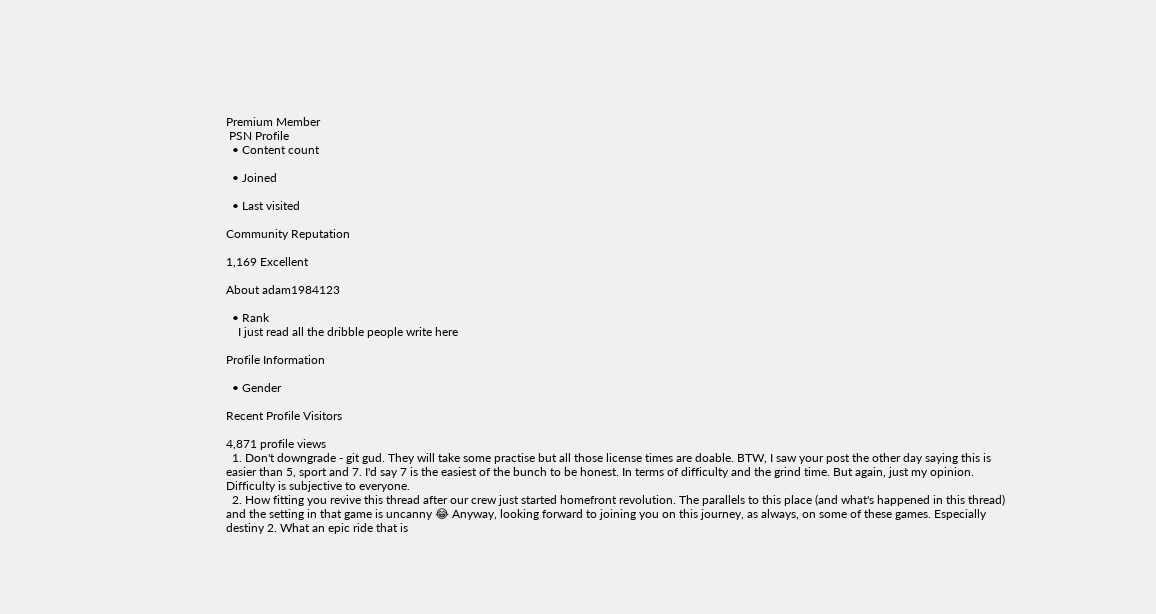Premium Member
 PSN Profile
  • Content count

  • Joined

  • Last visited

Community Reputation

1,169 Excellent

About adam1984123

  • Rank
    I just read all the dribble people write here

Profile Information

  • Gender

Recent Profile Visitors

4,871 profile views
  1. Don't downgrade - git gud. They will take some practise but all those license times are doable. BTW, I saw your post the other day saying this is easier than 5, sport and 7. I'd say 7 is the easiest of the bunch to be honest. In terms of difficulty and the grind time. But again, just my opinion. Difficulty is subjective to everyone.
  2. How fitting you revive this thread after our crew just started homefront revolution. The parallels to this place (and what's happened in this thread) and the setting in that game is uncanny 😂 Anyway, looking forward to joining you on this journey, as always, on some of these games. Especially destiny 2. What an epic ride that is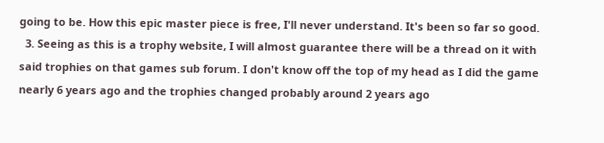going to be. How this epic master piece is free, I'll never understand. It's been so far so good.
  3. Seeing as this is a trophy website, I will almost guarantee there will be a thread on it with said trophies on that games sub forum. I don't know off the top of my head as I did the game nearly 6 years ago and the trophies changed probably around 2 years ago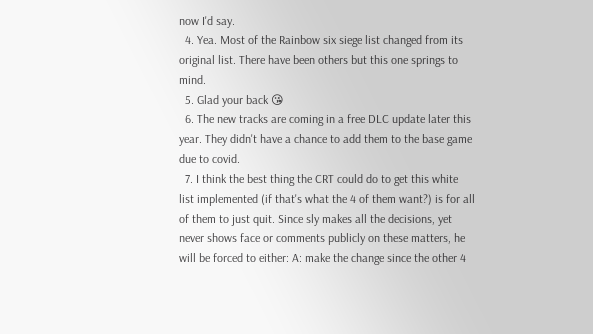now I'd say.
  4. Yea. Most of the Rainbow six siege list changed from its original list. There have been others but this one springs to mind.
  5. Glad your back 😘
  6. The new tracks are coming in a free DLC update later this year. They didn't have a chance to add them to the base game due to covid.
  7. I think the best thing the CRT could do to get this white list implemented (if that's what the 4 of them want?) is for all of them to just quit. Since sly makes all the decisions, yet never shows face or comments publicly on these matters, he will be forced to either: A: make the change since the other 4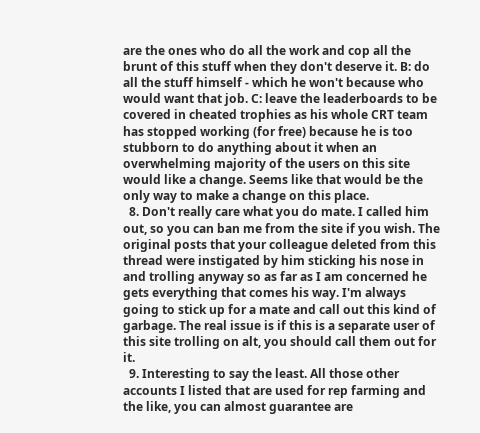are the ones who do all the work and cop all the brunt of this stuff when they don't deserve it. B: do all the stuff himself - which he won't because who would want that job. C: leave the leaderboards to be covered in cheated trophies as his whole CRT team has stopped working (for free) because he is too stubborn to do anything about it when an overwhelming majority of the users on this site would like a change. Seems like that would be the only way to make a change on this place.
  8. Don't really care what you do mate. I called him out, so you can ban me from the site if you wish. The original posts that your colleague deleted from this thread were instigated by him sticking his nose in and trolling anyway so as far as I am concerned he gets everything that comes his way. I'm always going to stick up for a mate and call out this kind of garbage. The real issue is if this is a separate user of this site trolling on alt, you should call them out for it.
  9. Interesting to say the least. All those other accounts I listed that are used for rep farming and the like, you can almost guarantee are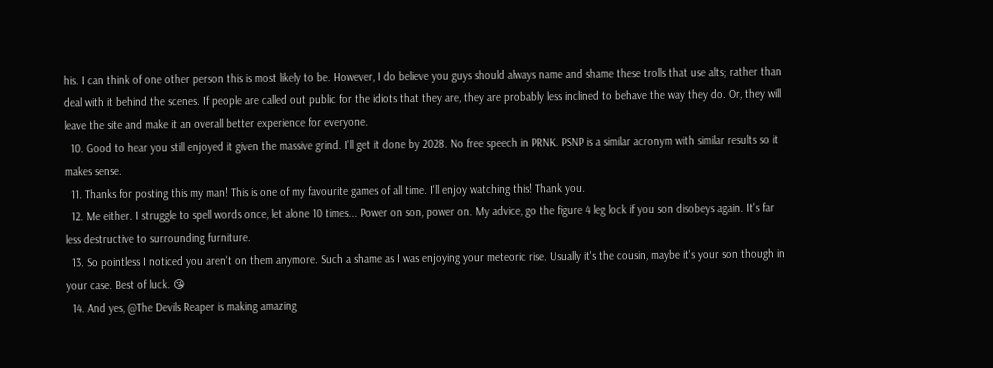his. I can think of one other person this is most likely to be. However, I do believe you guys should always name and shame these trolls that use alts; rather than deal with it behind the scenes. If people are called out public for the idiots that they are, they are probably less inclined to behave the way they do. Or, they will leave the site and make it an overall better experience for everyone.
  10. Good to hear you still enjoyed it given the massive grind. I'll get it done by 2028. No free speech in PRNK. PSNP is a similar acronym with similar results so it makes sense.
  11. Thanks for posting this my man! This is one of my favourite games of all time. I'll enjoy watching this! Thank you.
  12. Me either. I struggle to spell words once, let alone 10 times... Power on son, power on. My advice, go the figure 4 leg lock if you son disobeys again. It's far less destructive to surrounding furniture.
  13. So pointless I noticed you aren't on them anymore. Such a shame as I was enjoying your meteoric rise. Usually it's the cousin, maybe it's your son though in your case. Best of luck. 😘
  14. And yes, @The Devils Reaper is making amazing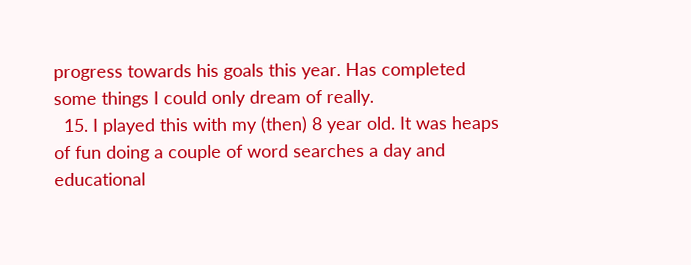progress towards his goals this year. Has completed some things I could only dream of really.
  15. I played this with my (then) 8 year old. It was heaps of fun doing a couple of word searches a day and educational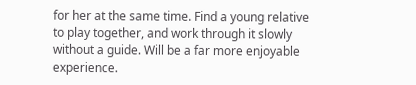for her at the same time. Find a young relative to play together, and work through it slowly without a guide. Will be a far more enjoyable experience.